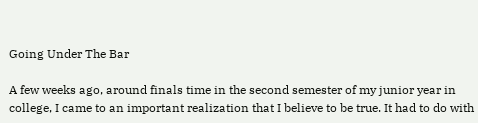Going Under The Bar

A few weeks ago, around finals time in the second semester of my junior year in college, I came to an important realization that I believe to be true. It had to do with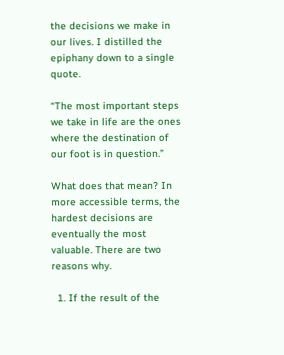the decisions we make in our lives. I distilled the epiphany down to a single quote.

“The most important steps we take in life are the ones where the destination of our foot is in question.”

What does that mean? In more accessible terms, the hardest decisions are eventually the most valuable. There are two reasons why.

  1. If the result of the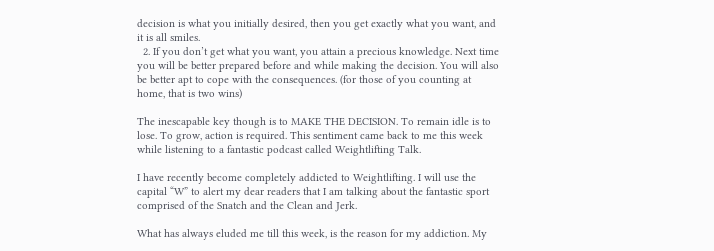decision is what you initially desired, then you get exactly what you want, and it is all smiles.
  2. If you don’t get what you want, you attain a precious knowledge. Next time you will be better prepared before and while making the decision. You will also be better apt to cope with the consequences. (for those of you counting at home, that is two wins)

The inescapable key though is to MAKE THE DECISION. To remain idle is to lose. To grow, action is required. This sentiment came back to me this week while listening to a fantastic podcast called Weightlifting Talk.

I have recently become completely addicted to Weightlifting. I will use the capital “W” to alert my dear readers that I am talking about the fantastic sport comprised of the Snatch and the Clean and Jerk.

What has always eluded me till this week, is the reason for my addiction. My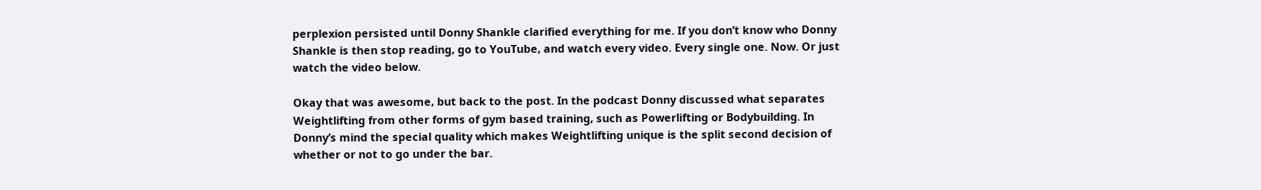perplexion persisted until Donny Shankle clarified everything for me. If you don’t know who Donny Shankle is then stop reading, go to YouTube, and watch every video. Every single one. Now. Or just watch the video below.

Okay that was awesome, but back to the post. In the podcast Donny discussed what separates Weightlifting from other forms of gym based training, such as Powerlifting or Bodybuilding. In Donny’s mind the special quality which makes Weightlifting unique is the split second decision of whether or not to go under the bar.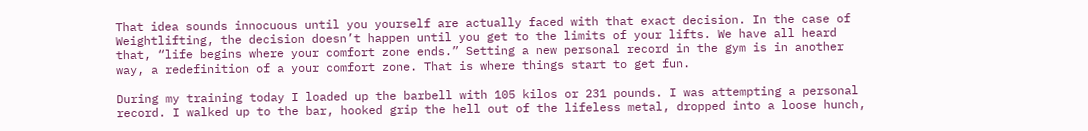That idea sounds innocuous until you yourself are actually faced with that exact decision. In the case of Weightlifting, the decision doesn’t happen until you get to the limits of your lifts. We have all heard that, “life begins where your comfort zone ends.” Setting a new personal record in the gym is in another way, a redefinition of a your comfort zone. That is where things start to get fun.

During my training today I loaded up the barbell with 105 kilos or 231 pounds. I was attempting a personal record. I walked up to the bar, hooked grip the hell out of the lifeless metal, dropped into a loose hunch,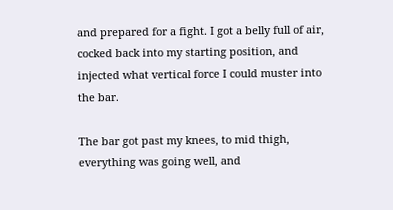and prepared for a fight. I got a belly full of air, cocked back into my starting position, and injected what vertical force I could muster into the bar.

The bar got past my knees, to mid thigh, everything was going well, and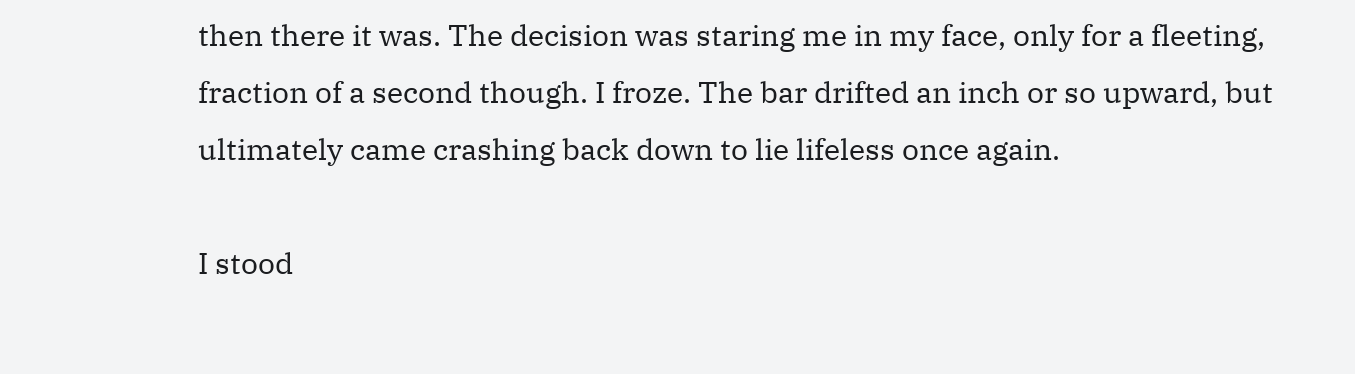then there it was. The decision was staring me in my face, only for a fleeting, fraction of a second though. I froze. The bar drifted an inch or so upward, but ultimately came crashing back down to lie lifeless once again.

I stood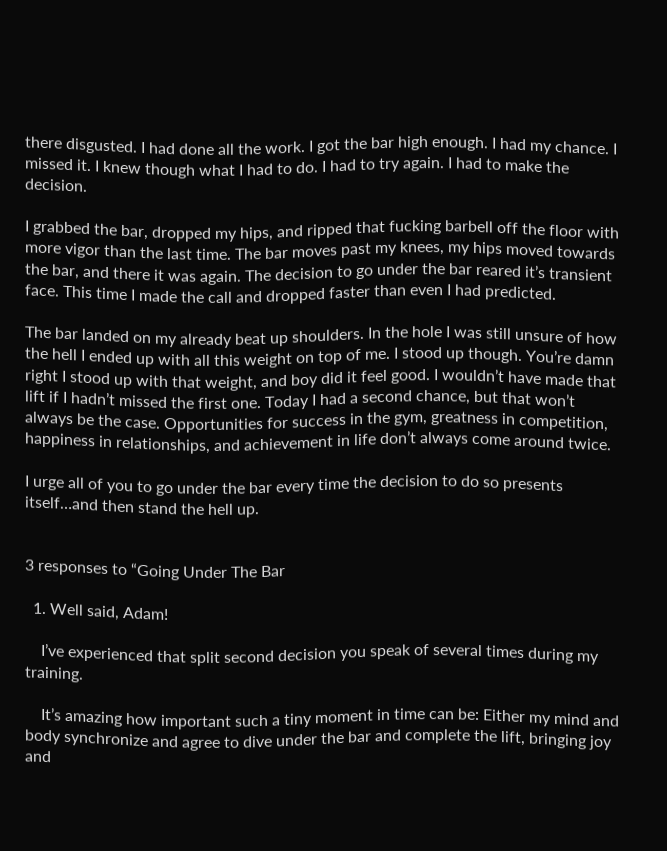there disgusted. I had done all the work. I got the bar high enough. I had my chance. I missed it. I knew though what I had to do. I had to try again. I had to make the decision.

I grabbed the bar, dropped my hips, and ripped that fucking barbell off the floor with more vigor than the last time. The bar moves past my knees, my hips moved towards the bar, and there it was again. The decision to go under the bar reared it’s transient face. This time I made the call and dropped faster than even I had predicted.

The bar landed on my already beat up shoulders. In the hole I was still unsure of how the hell I ended up with all this weight on top of me. I stood up though. You’re damn right I stood up with that weight, and boy did it feel good. I wouldn’t have made that lift if I hadn’t missed the first one. Today I had a second chance, but that won’t always be the case. Opportunities for success in the gym, greatness in competition, happiness in relationships, and achievement in life don’t always come around twice.

I urge all of you to go under the bar every time the decision to do so presents itself…and then stand the hell up.


3 responses to “Going Under The Bar

  1. Well said, Adam!

    I’ve experienced that split second decision you speak of several times during my training.

    It’s amazing how important such a tiny moment in time can be: Either my mind and body synchronize and agree to dive under the bar and complete the lift, bringing joy and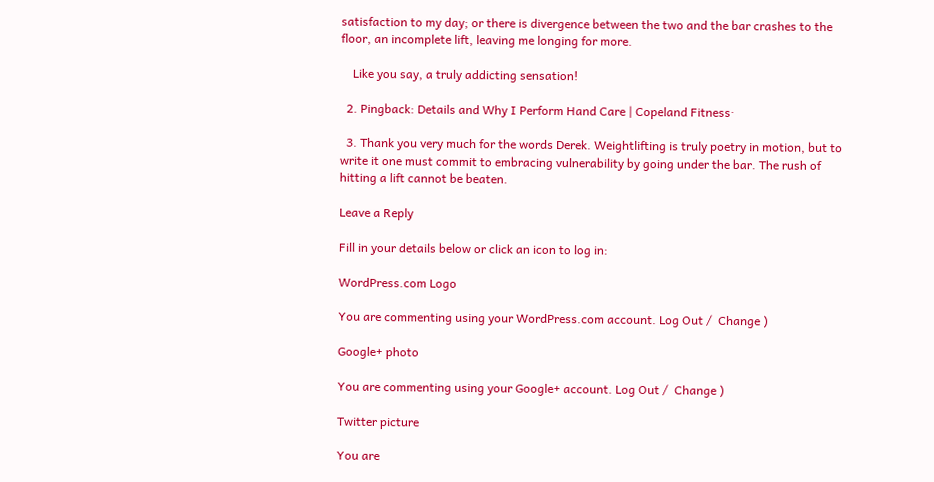satisfaction to my day; or there is divergence between the two and the bar crashes to the floor, an incomplete lift, leaving me longing for more.

    Like you say, a truly addicting sensation!

  2. Pingback: Details and Why I Perform Hand Care | Copeland Fitness·

  3. Thank you very much for the words Derek. Weightlifting is truly poetry in motion, but to write it one must commit to embracing vulnerability by going under the bar. The rush of hitting a lift cannot be beaten.

Leave a Reply

Fill in your details below or click an icon to log in:

WordPress.com Logo

You are commenting using your WordPress.com account. Log Out /  Change )

Google+ photo

You are commenting using your Google+ account. Log Out /  Change )

Twitter picture

You are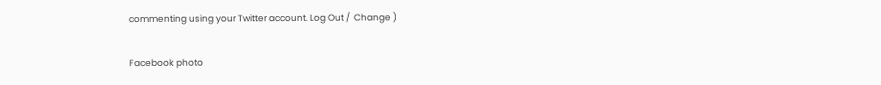commenting using your Twitter account. Log Out /  Change )

Facebook photo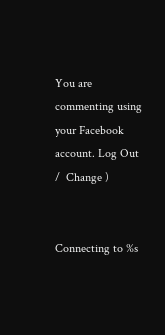You are commenting using your Facebook account. Log Out /  Change )


Connecting to %s